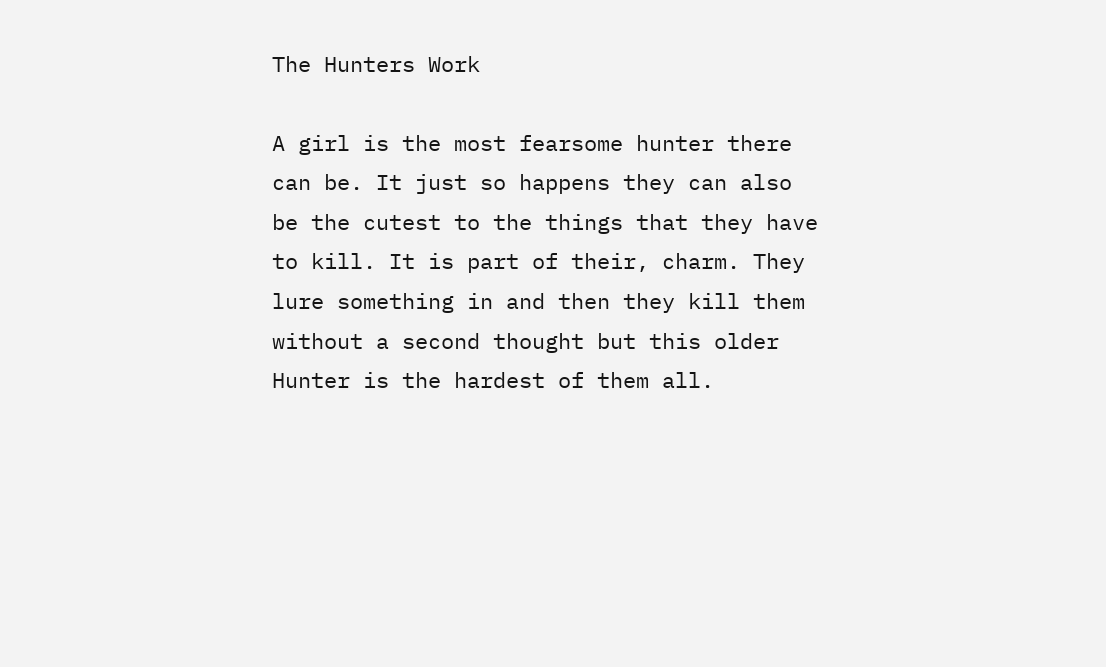The Hunters Work

A girl is the most fearsome hunter there can be. It just so happens they can also be the cutest to the things that they have to kill. It is part of their, charm. They lure something in and then they kill them without a second thought but this older Hunter is the hardest of them all.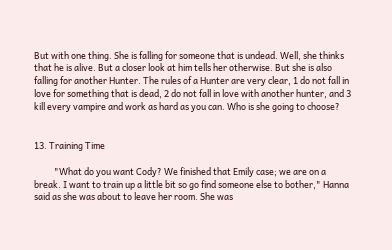But with one thing. She is falling for someone that is undead. Well, she thinks that he is alive. But a closer look at him tells her otherwise. But she is also falling for another Hunter. The rules of a Hunter are very clear, 1 do not fall in love for something that is dead, 2 do not fall in love with another hunter, and 3 kill every vampire and work as hard as you can. Who is she going to choose?


13. Training Time

          "What do you want Cody? We finished that Emily case; we are on a break. I want to train up a little bit so go find someone else to bother," Hanna said as she was about to leave her room. She was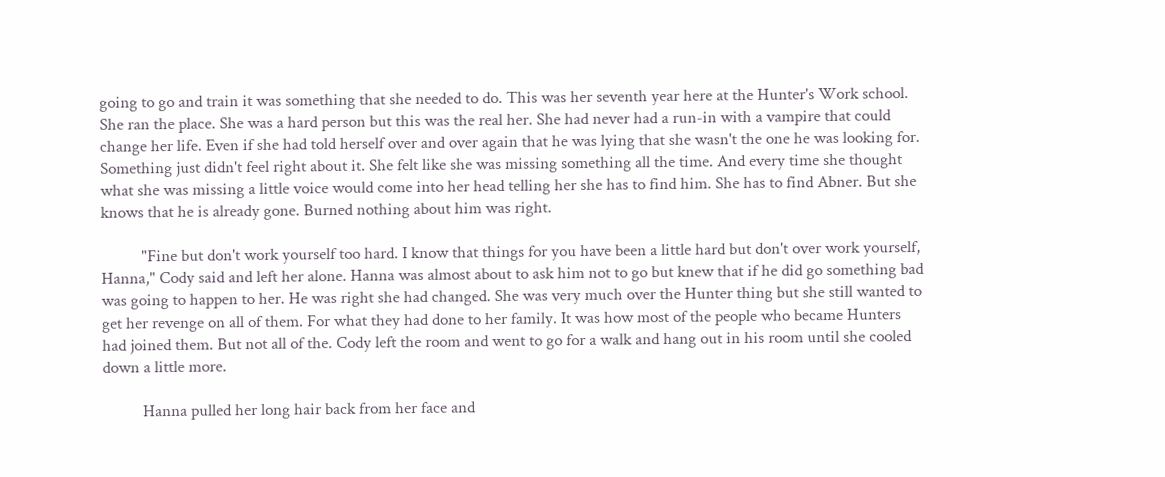going to go and train it was something that she needed to do. This was her seventh year here at the Hunter's Work school. She ran the place. She was a hard person but this was the real her. She had never had a run-in with a vampire that could change her life. Even if she had told herself over and over again that he was lying that she wasn't the one he was looking for. Something just didn't feel right about it. She felt like she was missing something all the time. And every time she thought what she was missing a little voice would come into her head telling her she has to find him. She has to find Abner. But she knows that he is already gone. Burned nothing about him was right.

          "Fine but don't work yourself too hard. I know that things for you have been a little hard but don't over work yourself, Hanna," Cody said and left her alone. Hanna was almost about to ask him not to go but knew that if he did go something bad was going to happen to her. He was right she had changed. She was very much over the Hunter thing but she still wanted to get her revenge on all of them. For what they had done to her family. It was how most of the people who became Hunters had joined them. But not all of the. Cody left the room and went to go for a walk and hang out in his room until she cooled down a little more.

          Hanna pulled her long hair back from her face and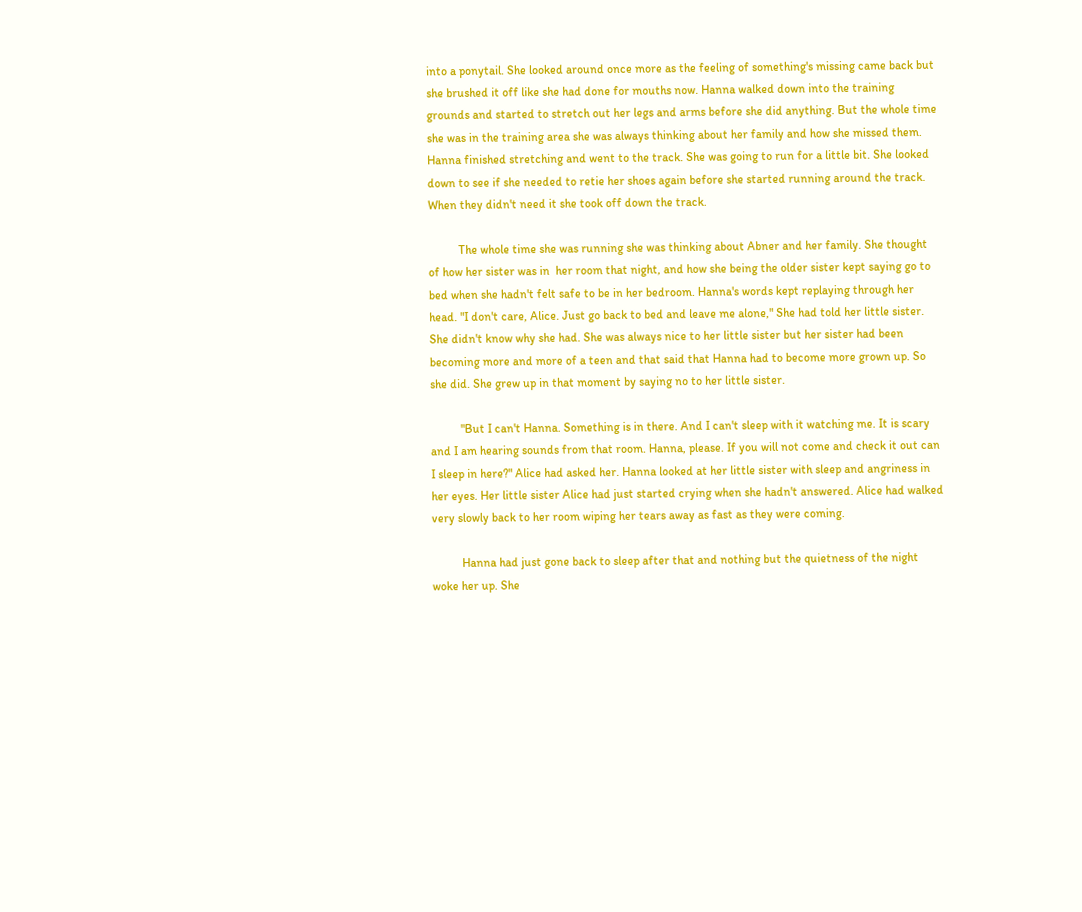into a ponytail. She looked around once more as the feeling of something's missing came back but she brushed it off like she had done for mouths now. Hanna walked down into the training grounds and started to stretch out her legs and arms before she did anything. But the whole time she was in the training area she was always thinking about her family and how she missed them. Hanna finished stretching and went to the track. She was going to run for a little bit. She looked down to see if she needed to retie her shoes again before she started running around the track. When they didn't need it she took off down the track.

          The whole time she was running she was thinking about Abner and her family. She thought of how her sister was in  her room that night, and how she being the older sister kept saying go to bed when she hadn't felt safe to be in her bedroom. Hanna's words kept replaying through her head. "I don't care, Alice. Just go back to bed and leave me alone," She had told her little sister. She didn't know why she had. She was always nice to her little sister but her sister had been becoming more and more of a teen and that said that Hanna had to become more grown up. So she did. She grew up in that moment by saying no to her little sister.

          "But I can't Hanna. Something is in there. And I can't sleep with it watching me. It is scary and I am hearing sounds from that room. Hanna, please. If you will not come and check it out can I sleep in here?" Alice had asked her. Hanna looked at her little sister with sleep and angriness in her eyes. Her little sister Alice had just started crying when she hadn't answered. Alice had walked very slowly back to her room wiping her tears away as fast as they were coming.

          Hanna had just gone back to sleep after that and nothing but the quietness of the night woke her up. She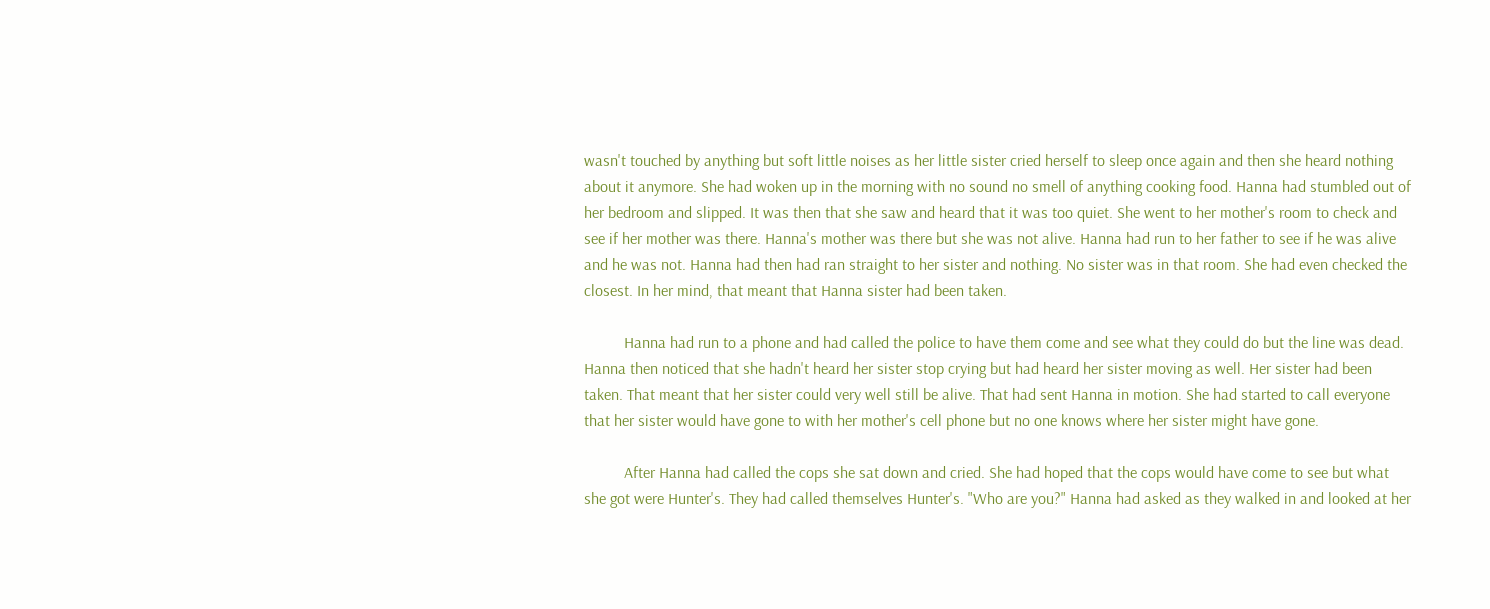wasn't touched by anything but soft little noises as her little sister cried herself to sleep once again and then she heard nothing about it anymore. She had woken up in the morning with no sound no smell of anything cooking food. Hanna had stumbled out of her bedroom and slipped. It was then that she saw and heard that it was too quiet. She went to her mother's room to check and see if her mother was there. Hanna's mother was there but she was not alive. Hanna had run to her father to see if he was alive and he was not. Hanna had then had ran straight to her sister and nothing. No sister was in that room. She had even checked the closest. In her mind, that meant that Hanna sister had been taken.

          Hanna had run to a phone and had called the police to have them come and see what they could do but the line was dead. Hanna then noticed that she hadn't heard her sister stop crying but had heard her sister moving as well. Her sister had been taken. That meant that her sister could very well still be alive. That had sent Hanna in motion. She had started to call everyone that her sister would have gone to with her mother's cell phone but no one knows where her sister might have gone.

          After Hanna had called the cops she sat down and cried. She had hoped that the cops would have come to see but what she got were Hunter's. They had called themselves Hunter's. "Who are you?" Hanna had asked as they walked in and looked at her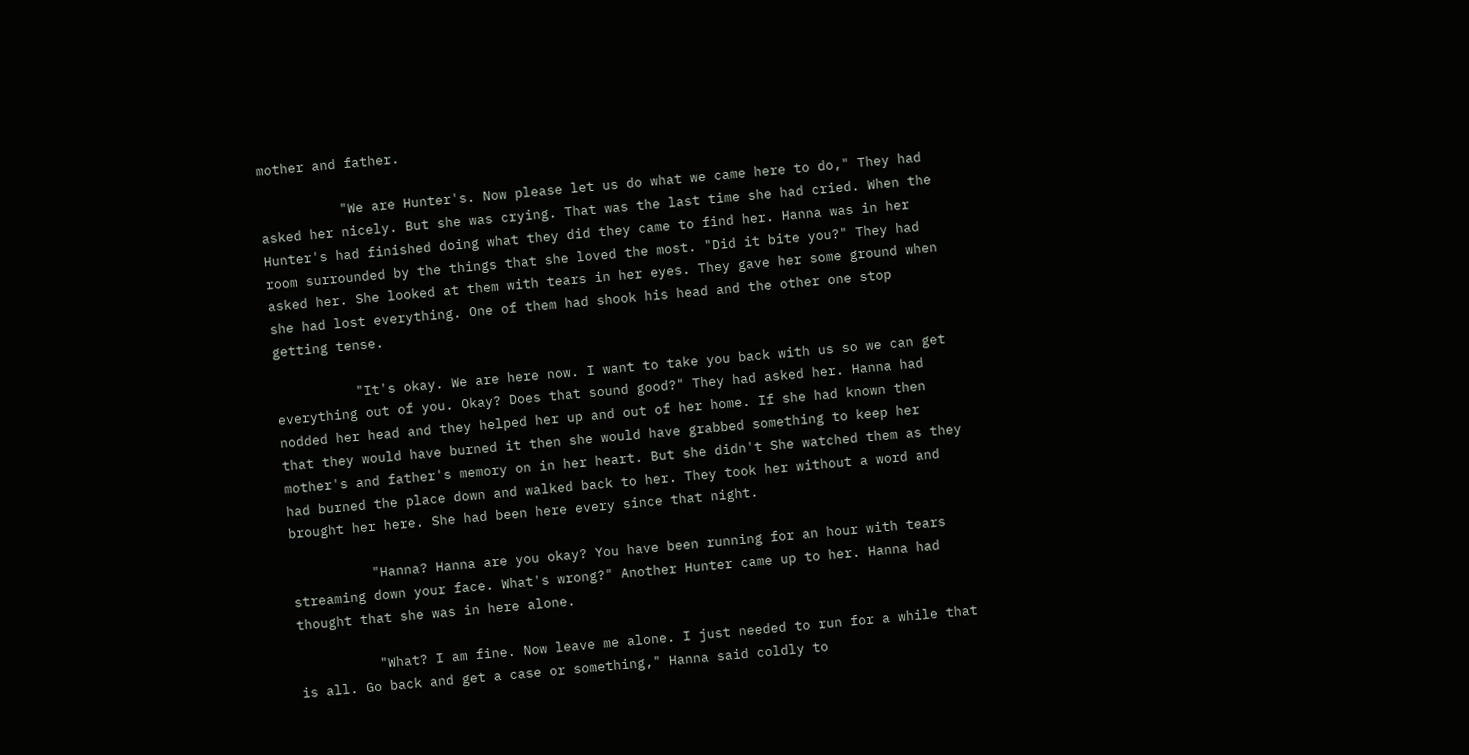mother and father.

          "We are Hunter's. Now please let us do what we came here to do," They had asked her nicely. But she was crying. That was the last time she had cried. When the Hunter's had finished doing what they did they came to find her. Hanna was in her room surrounded by the things that she loved the most. "Did it bite you?" They had asked her. She looked at them with tears in her eyes. They gave her some ground when she had lost everything. One of them had shook his head and the other one stop getting tense.

          "It's okay. We are here now. I want to take you back with us so we can get everything out of you. Okay? Does that sound good?" They had asked her. Hanna had nodded her head and they helped her up and out of her home. If she had known then that they would have burned it then she would have grabbed something to keep her mother's and father's memory on in her heart. But she didn't She watched them as they had burned the place down and walked back to her. They took her without a word and brought her here. She had been here every since that night.

          "Hanna? Hanna are you okay? You have been running for an hour with tears streaming down your face. What's wrong?" Another Hunter came up to her. Hanna had thought that she was in here alone.

          "What? I am fine. Now leave me alone. I just needed to run for a while that is all. Go back and get a case or something," Hanna said coldly to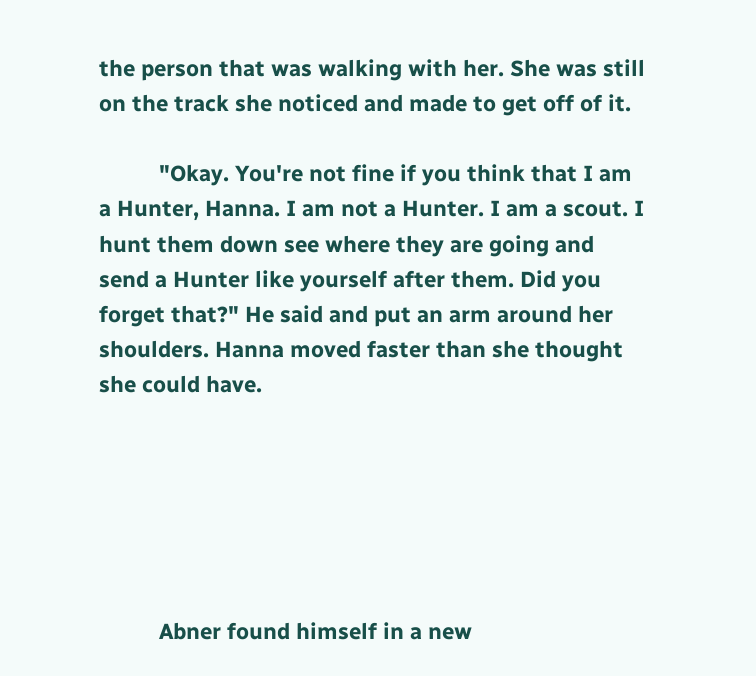the person that was walking with her. She was still on the track she noticed and made to get off of it.

          "Okay. You're not fine if you think that I am a Hunter, Hanna. I am not a Hunter. I am a scout. I hunt them down see where they are going and send a Hunter like yourself after them. Did you forget that?" He said and put an arm around her shoulders. Hanna moved faster than she thought she could have.






          Abner found himself in a new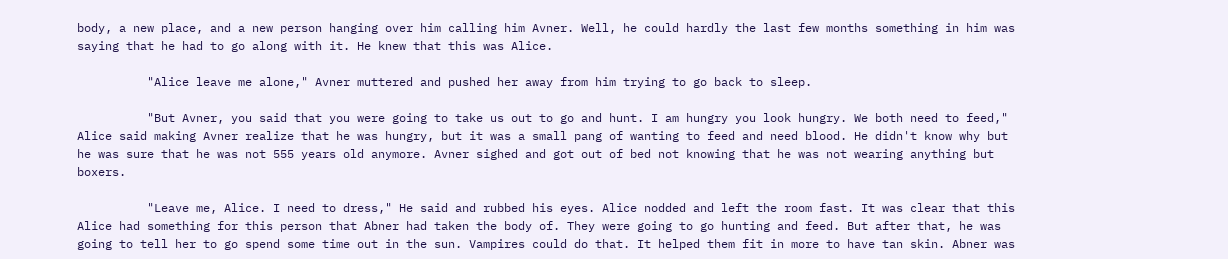body, a new place, and a new person hanging over him calling him Avner. Well, he could hardly the last few months something in him was saying that he had to go along with it. He knew that this was Alice.

          "Alice leave me alone," Avner muttered and pushed her away from him trying to go back to sleep.

          "But Avner, you said that you were going to take us out to go and hunt. I am hungry you look hungry. We both need to feed," Alice said making Avner realize that he was hungry, but it was a small pang of wanting to feed and need blood. He didn't know why but he was sure that he was not 555 years old anymore. Avner sighed and got out of bed not knowing that he was not wearing anything but boxers.

          "Leave me, Alice. I need to dress," He said and rubbed his eyes. Alice nodded and left the room fast. It was clear that this Alice had something for this person that Abner had taken the body of. They were going to go hunting and feed. But after that, he was going to tell her to go spend some time out in the sun. Vampires could do that. It helped them fit in more to have tan skin. Abner was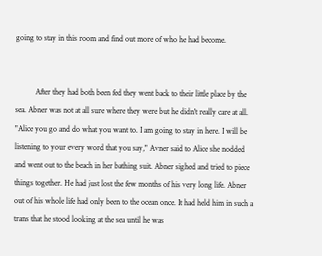going to stay in this room and find out more of who he had become.


          After they had both been fed they went back to their little place by the sea. Abner was not at all sure where they were but he didn't really care at all. "Alice you go and do what you want to. I am going to stay in here. I will be listening to your every word that you say," Avner said to Alice she nodded and went out to the beach in her bathing suit. Abner sighed and tried to piece things together. He had just lost the few months of his very long life. Abner out of his whole life had only been to the ocean once. It had held him in such a trans that he stood looking at the sea until he was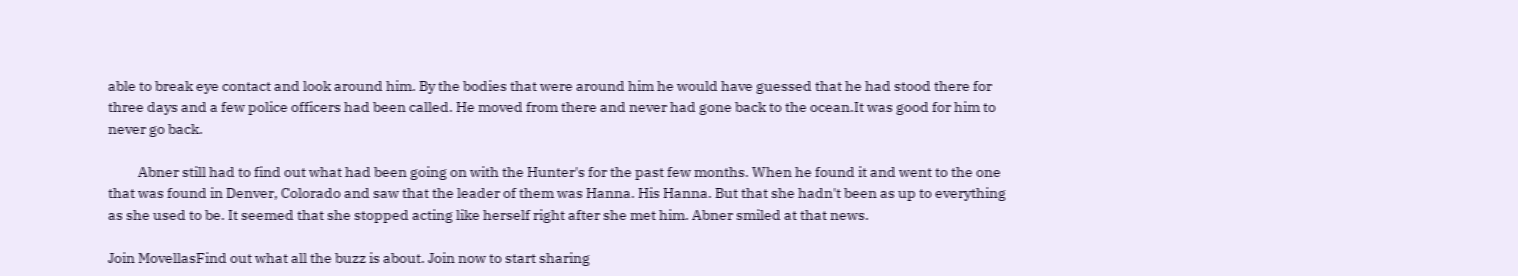able to break eye contact and look around him. By the bodies that were around him he would have guessed that he had stood there for three days and a few police officers had been called. He moved from there and never had gone back to the ocean.It was good for him to never go back.

          Abner still had to find out what had been going on with the Hunter's for the past few months. When he found it and went to the one that was found in Denver, Colorado and saw that the leader of them was Hanna. His Hanna. But that she hadn't been as up to everything as she used to be. It seemed that she stopped acting like herself right after she met him. Abner smiled at that news.

Join MovellasFind out what all the buzz is about. Join now to start sharing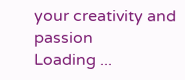your creativity and passion
Loading ...